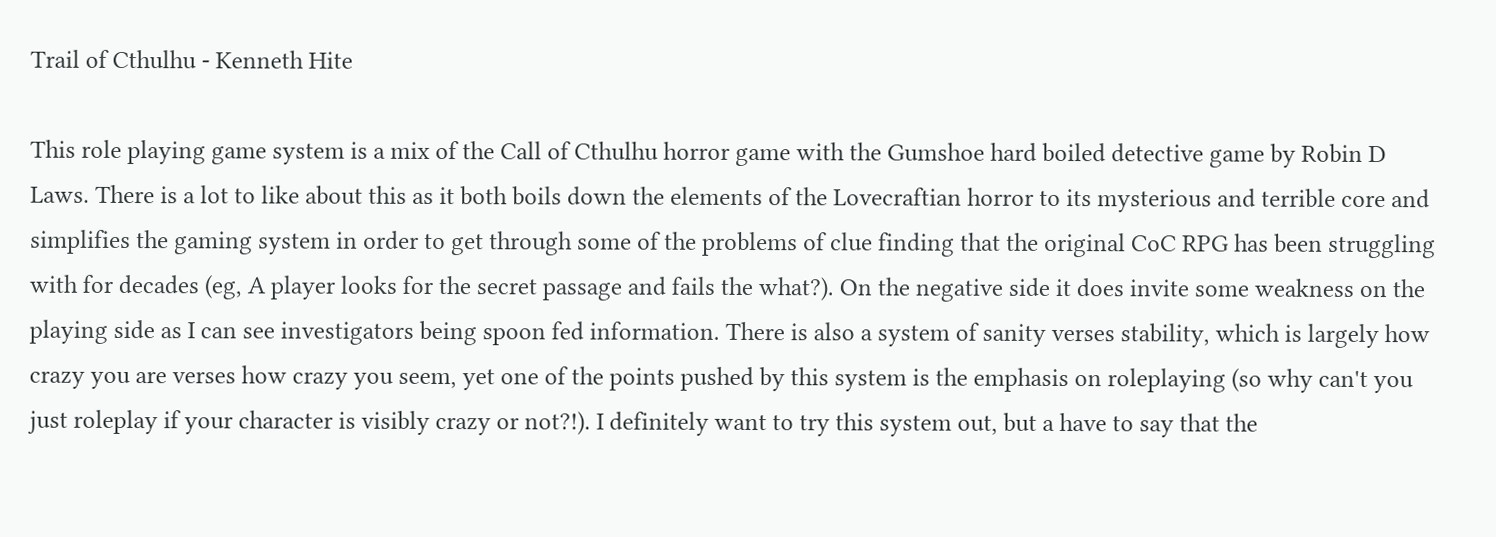Trail of Cthulhu - Kenneth Hite

This role playing game system is a mix of the Call of Cthulhu horror game with the Gumshoe hard boiled detective game by Robin D Laws. There is a lot to like about this as it both boils down the elements of the Lovecraftian horror to its mysterious and terrible core and simplifies the gaming system in order to get through some of the problems of clue finding that the original CoC RPG has been struggling with for decades (eg, A player looks for the secret passage and fails the what?). On the negative side it does invite some weakness on the playing side as I can see investigators being spoon fed information. There is also a system of sanity verses stability, which is largely how crazy you are verses how crazy you seem, yet one of the points pushed by this system is the emphasis on roleplaying (so why can't you just roleplay if your character is visibly crazy or not?!). I definitely want to try this system out, but a have to say that the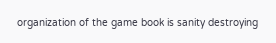organization of the game book is sanity destroying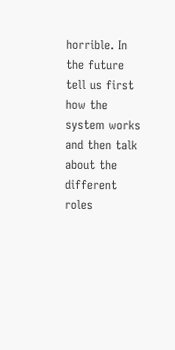horrible. In the future tell us first how the system works and then talk about the different roles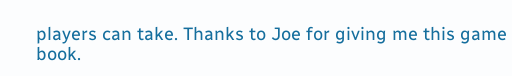players can take. Thanks to Joe for giving me this game book.